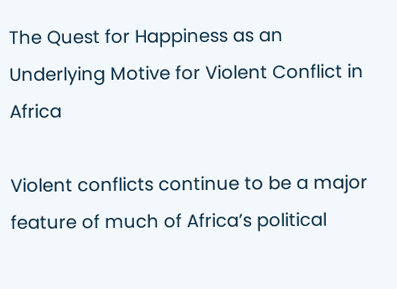The Quest for Happiness as an Underlying Motive for Violent Conflict in Africa

Violent conflicts continue to be a major feature of much of Africa’s political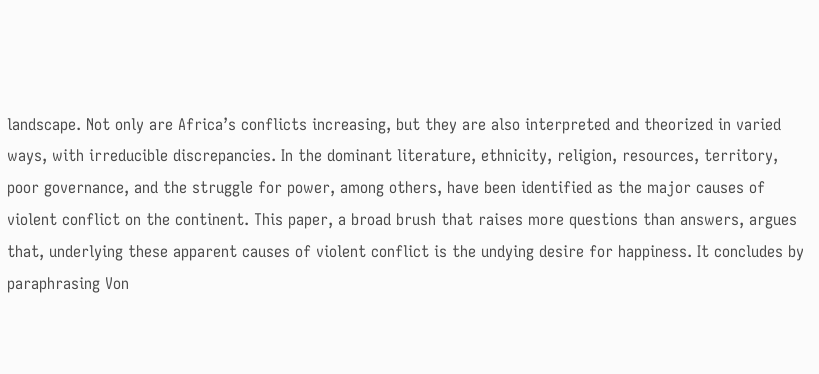landscape. Not only are Africa’s conflicts increasing, but they are also interpreted and theorized in varied ways, with irreducible discrepancies. In the dominant literature, ethnicity, religion, resources, territory, poor governance, and the struggle for power, among others, have been identified as the major causes of violent conflict on the continent. This paper, a broad brush that raises more questions than answers, argues that, underlying these apparent causes of violent conflict is the undying desire for happiness. It concludes by paraphrasing Von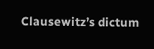Clausewitz’s dictum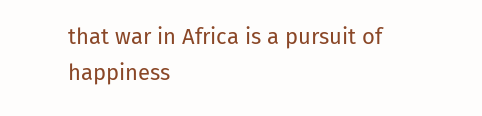that war in Africa is a pursuit of happiness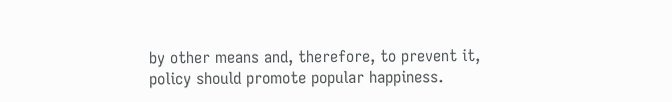by other means and, therefore, to prevent it, policy should promote popular happiness.